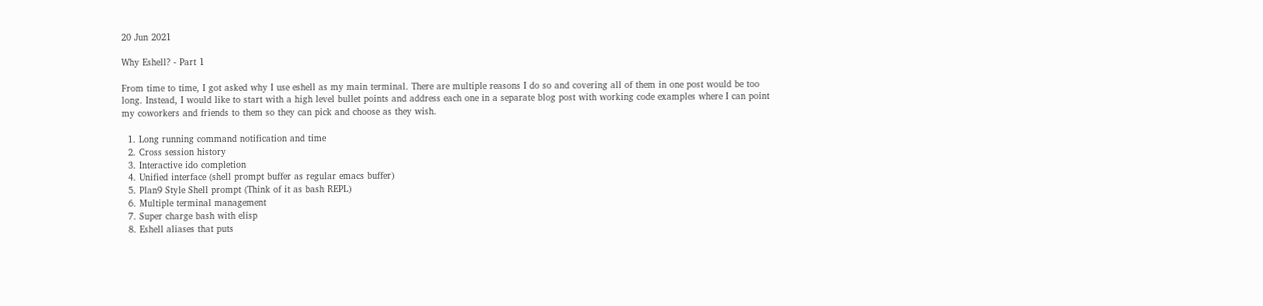20 Jun 2021

Why Eshell? - Part 1

From time to time, I got asked why I use eshell as my main terminal. There are multiple reasons I do so and covering all of them in one post would be too long. Instead, I would like to start with a high level bullet points and address each one in a separate blog post with working code examples where I can point my coworkers and friends to them so they can pick and choose as they wish.

  1. Long running command notification and time
  2. Cross session history
  3. Interactive ido completion
  4. Unified interface (shell prompt buffer as regular emacs buffer)
  5. Plan9 Style Shell prompt (Think of it as bash REPL)
  6. Multiple terminal management
  7. Super charge bash with elisp
  8. Eshell aliases that puts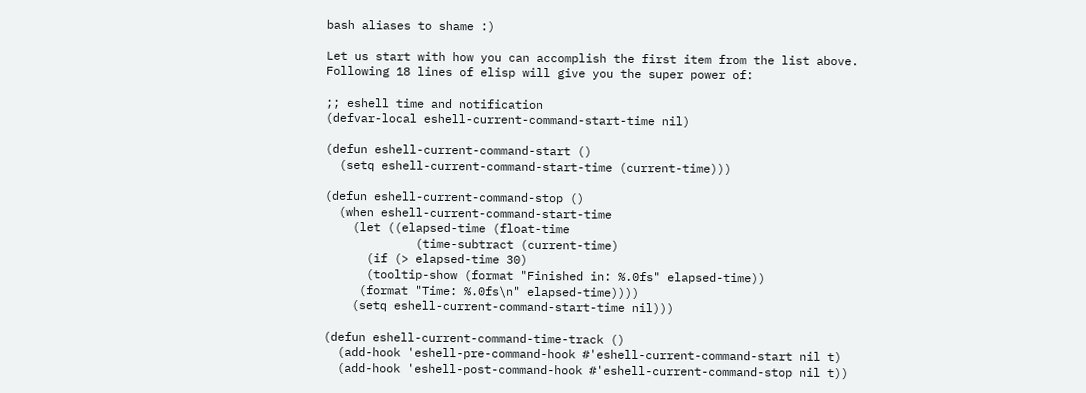bash aliases to shame :)

Let us start with how you can accomplish the first item from the list above. Following 18 lines of elisp will give you the super power of:

;; eshell time and notification
(defvar-local eshell-current-command-start-time nil)

(defun eshell-current-command-start ()
  (setq eshell-current-command-start-time (current-time)))

(defun eshell-current-command-stop ()
  (when eshell-current-command-start-time
    (let ((elapsed-time (float-time
             (time-subtract (current-time)
      (if (> elapsed-time 30)
      (tooltip-show (format "Finished in: %.0fs" elapsed-time))
     (format "Time: %.0fs\n" elapsed-time))))
    (setq eshell-current-command-start-time nil)))

(defun eshell-current-command-time-track ()
  (add-hook 'eshell-pre-command-hook #'eshell-current-command-start nil t)
  (add-hook 'eshell-post-command-hook #'eshell-current-command-stop nil t))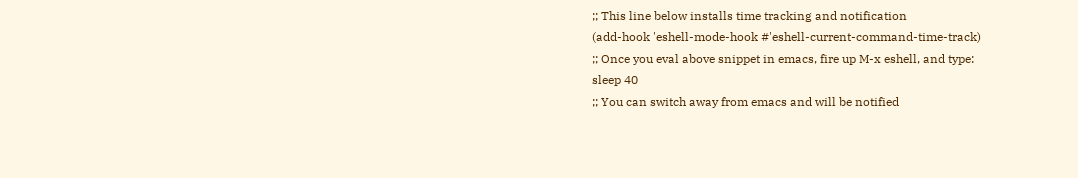;; This line below installs time tracking and notification
(add-hook 'eshell-mode-hook #'eshell-current-command-time-track)
;; Once you eval above snippet in emacs, fire up M-x eshell, and type:
sleep 40
;; You can switch away from emacs and will be notified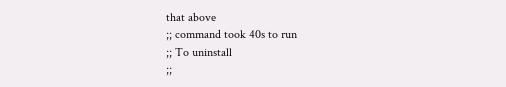that above
;; command took 40s to run
;; To uninstall
;;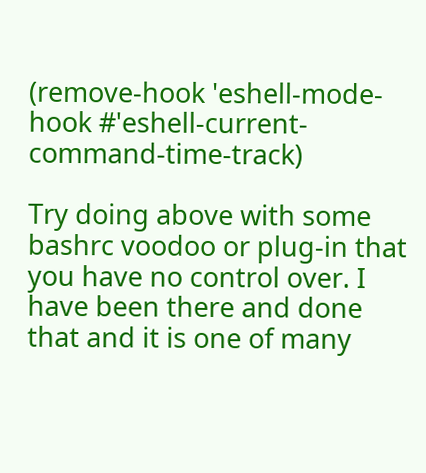(remove-hook 'eshell-mode-hook #'eshell-current-command-time-track)

Try doing above with some bashrc voodoo or plug-in that you have no control over. I have been there and done that and it is one of many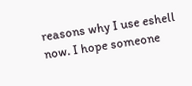reasons why I use eshell now. I hope someone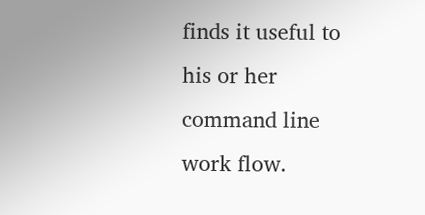finds it useful to his or her command line work flow.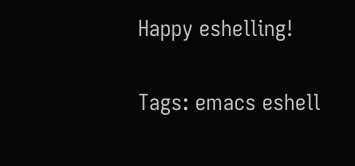Happy eshelling!

Tags: emacs eshell